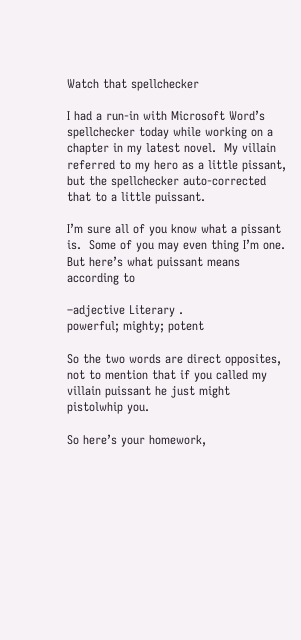Watch that spellchecker

I had a run-in with Microsoft Word’s spellchecker today while working on a chapter in my latest novel.  My villain referred to my hero as a little pissant, but the spellchecker auto-corrected that to a little puissant.

I’m sure all of you know what a pissant is.  Some of you may even thing I’m one.  But here’s what puissant means according to

–adjective Literary .
powerful; mighty; potent

So the two words are direct opposites, not to mention that if you called my villain puissant he just might pistolwhip you.

So here’s your homework,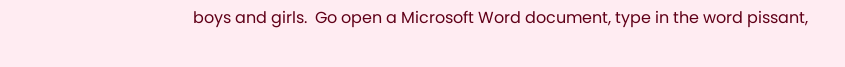boys and girls.  Go open a Microsoft Word document, type in the word pissant,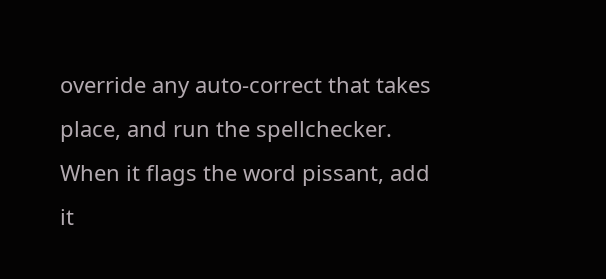override any auto-correct that takes place, and run the spellchecker.  When it flags the word pissant, add it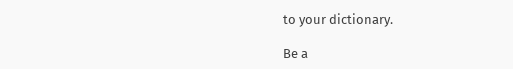to your dictionary.

Be a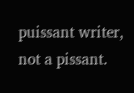puissant writer, not a pissant.